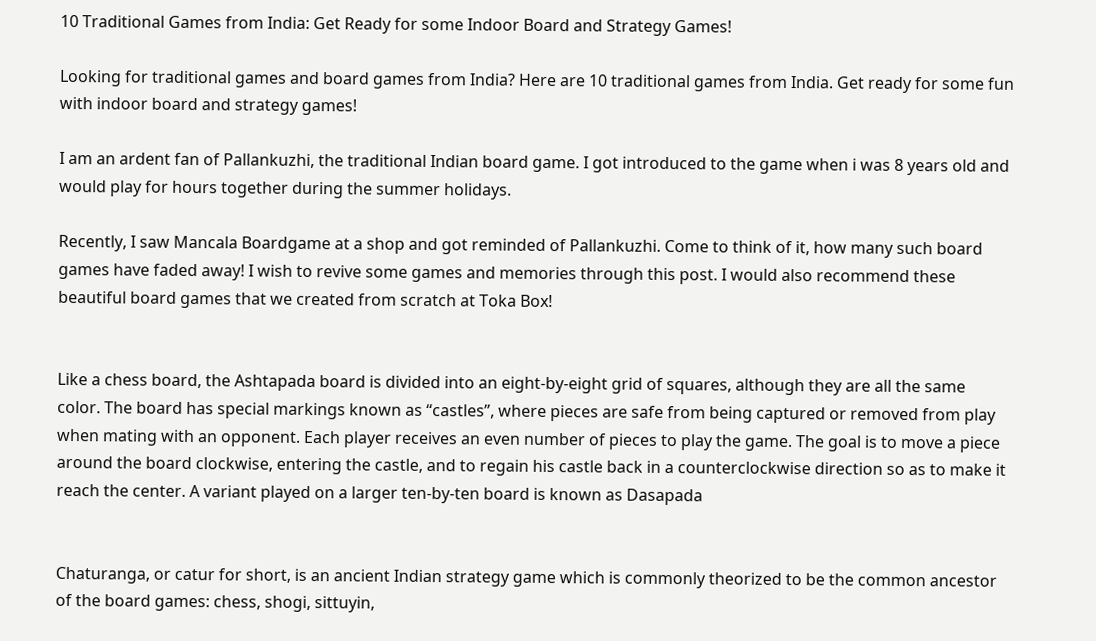10 Traditional Games from India: Get Ready for some Indoor Board and Strategy Games!

Looking for traditional games and board games from India? Here are 10 traditional games from India. Get ready for some fun with indoor board and strategy games!

I am an ardent fan of Pallankuzhi, the traditional Indian board game. I got introduced to the game when i was 8 years old and would play for hours together during the summer holidays.

Recently, I saw Mancala Boardgame at a shop and got reminded of Pallankuzhi. Come to think of it, how many such board games have faded away! I wish to revive some games and memories through this post. I would also recommend these beautiful board games that we created from scratch at Toka Box!


Like a chess board, the Ashtapada board is divided into an eight-by-eight grid of squares, although they are all the same color. The board has special markings known as “castles”, where pieces are safe from being captured or removed from play when mating with an opponent. Each player receives an even number of pieces to play the game. The goal is to move a piece around the board clockwise, entering the castle, and to regain his castle back in a counterclockwise direction so as to make it reach the center. A variant played on a larger ten-by-ten board is known as Dasapada


Chaturanga, or catur for short, is an ancient Indian strategy game which is commonly theorized to be the common ancestor of the board games: chess, shogi, sittuyin,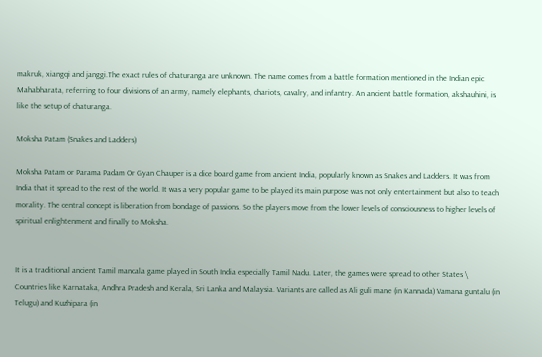makruk, xiangqi and janggi.The exact rules of chaturanga are unknown. The name comes from a battle formation mentioned in the Indian epic Mahabharata, referring to four divisions of an army, namely elephants, chariots, cavalry, and infantry. An ancient battle formation, akshauhini, is like the setup of chaturanga.

Moksha Patam (Snakes and Ladders)

Moksha Patam or Parama Padam Or Gyan Chauper is a dice board game from ancient India, popularly known as Snakes and Ladders. It was from India that it spread to the rest of the world. It was a very popular game to be played its main purpose was not only entertainment but also to teach morality. The central concept is liberation from bondage of passions. So the players move from the lower levels of consciousness to higher levels of spiritual enlightenment and finally to Moksha.


It is a traditional ancient Tamil mancala game played in South India especially Tamil Nadu. Later, the games were spread to other States \ Countries like Karnataka, Andhra Pradesh and Kerala, Sri Lanka and Malaysia. Variants are called as Ali guli mane (in Kannada) Vamana guntalu (in Telugu) and Kuzhipara (in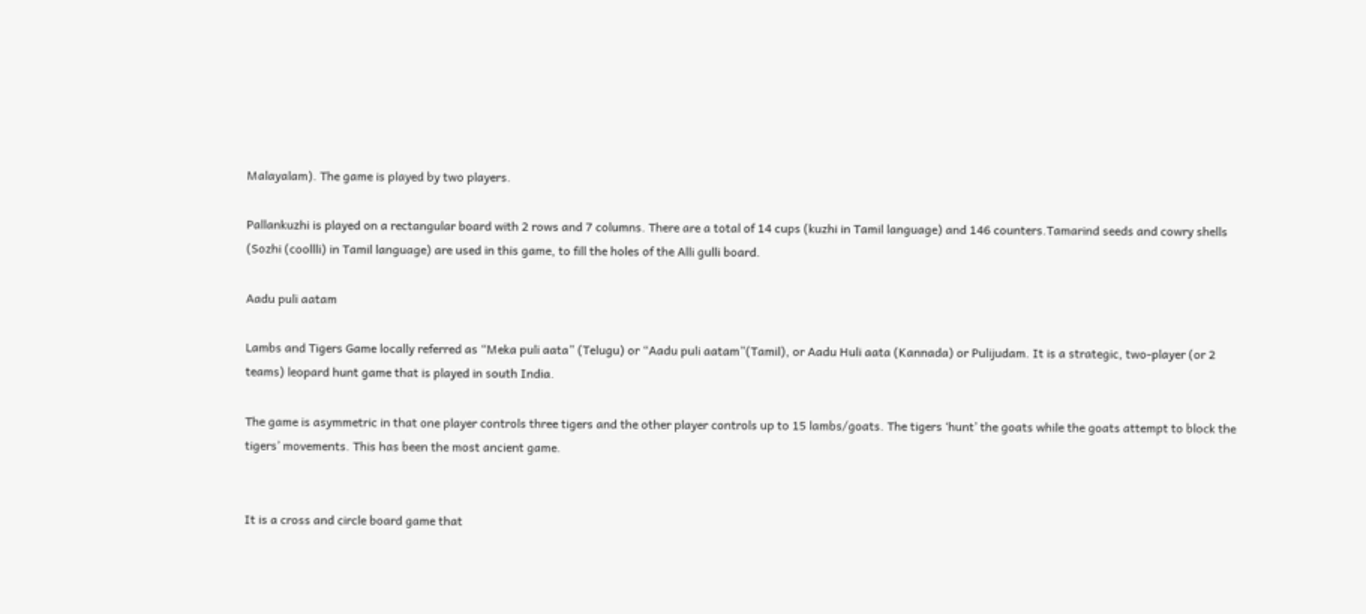Malayalam). The game is played by two players.

Pallankuzhi is played on a rectangular board with 2 rows and 7 columns. There are a total of 14 cups (kuzhi in Tamil language) and 146 counters.Tamarind seeds and cowry shells (Sozhi (coollli) in Tamil language) are used in this game, to fill the holes of the Alli gulli board.

Aadu puli aatam

Lambs and Tigers Game locally referred as “Meka puli aata” (Telugu) or “Aadu puli aatam”(Tamil), or Aadu Huli aata (Kannada) or Pulijudam. It is a strategic, two-player (or 2 teams) leopard hunt game that is played in south India.

The game is asymmetric in that one player controls three tigers and the other player controls up to 15 lambs/goats. The tigers ‘hunt’ the goats while the goats attempt to block the tigers’ movements. This has been the most ancient game.


It is a cross and circle board game that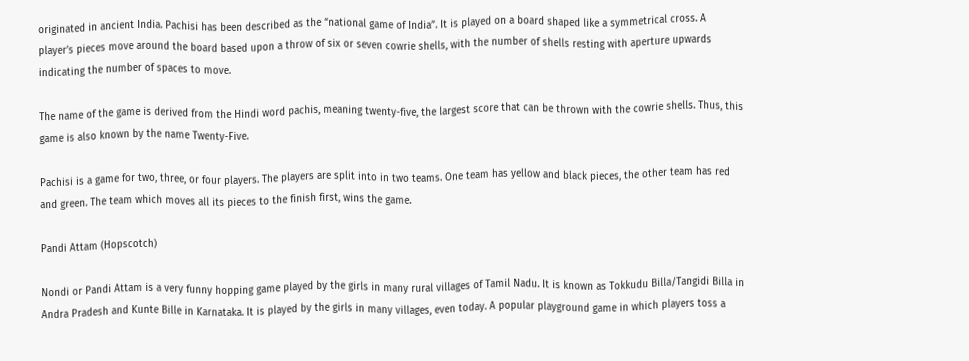originated in ancient India. Pachisi has been described as the “national game of India”. It is played on a board shaped like a symmetrical cross. A player’s pieces move around the board based upon a throw of six or seven cowrie shells, with the number of shells resting with aperture upwards indicating the number of spaces to move.

The name of the game is derived from the Hindi word pachis, meaning twenty-five, the largest score that can be thrown with the cowrie shells. Thus, this game is also known by the name Twenty-Five.

Pachisi is a game for two, three, or four players. The players are split into in two teams. One team has yellow and black pieces, the other team has red and green. The team which moves all its pieces to the finish first, wins the game.

Pandi Attam (Hopscotch)

Nondi or Pandi Attam is a very funny hopping game played by the girls in many rural villages of Tamil Nadu. It is known as Tokkudu Billa/Tangidi Billa in Andra Pradesh and Kunte Bille in Karnataka. It is played by the girls in many villages, even today. A popular playground game in which players toss a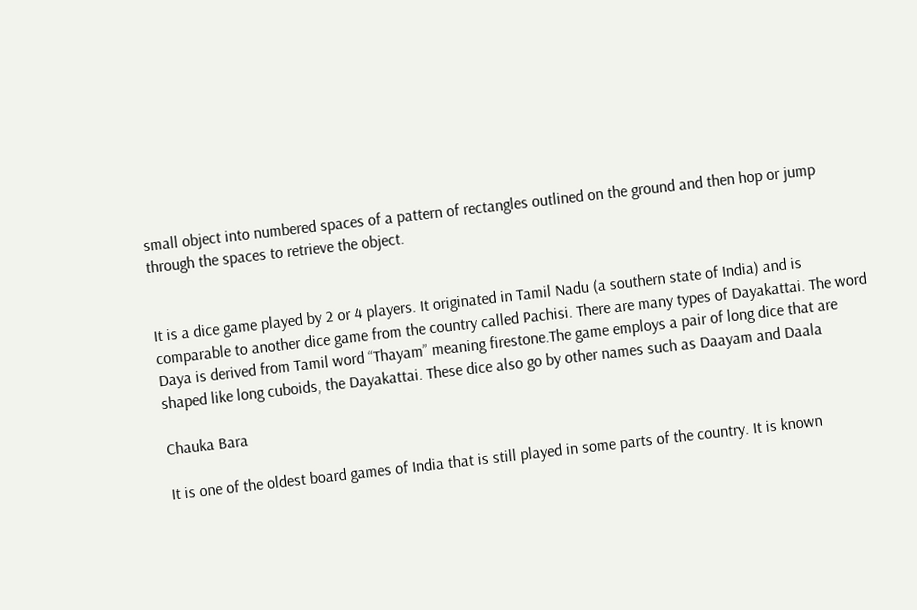small object into numbered spaces of a pattern of rectangles outlined on the ground and then hop or jump through the spaces to retrieve the object.


It is a dice game played by 2 or 4 players. It originated in Tamil Nadu (a southern state of India) and is comparable to another dice game from the country called Pachisi. There are many types of Dayakattai. The word Daya is derived from Tamil word “Thayam” meaning firestone.The game employs a pair of long dice that are shaped like long cuboids, the Dayakattai. These dice also go by other names such as Daayam and Daala

Chauka Bara

It is one of the oldest board games of India that is still played in some parts of the country. It is known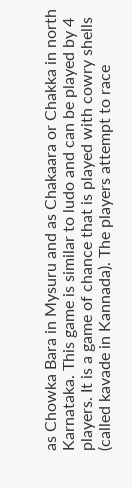as Chowka Bara in Mysuru and as Chakaara or Chakka in north Karnataka. This game is similar to ludo and can be played by 4 players. It is a game of chance that is played with cowry shells (called kavade in Kannada). The players attempt to race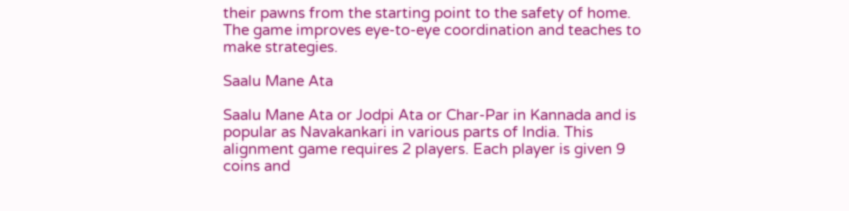their pawns from the starting point to the safety of home. The game improves eye-to-eye coordination and teaches to make strategies.

Saalu Mane Ata

Saalu Mane Ata or Jodpi Ata or Char-Par in Kannada and is popular as Navakankari in various parts of India. This alignment game requires 2 players. Each player is given 9 coins and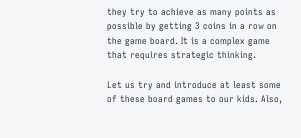they try to achieve as many points as possible by getting 3 coins in a row on the game board. It is a complex game that requires strategic thinking.

Let us try and introduce at least some of these board games to our kids. Also,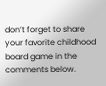don’t forget to share your favorite childhood board game in the comments below.